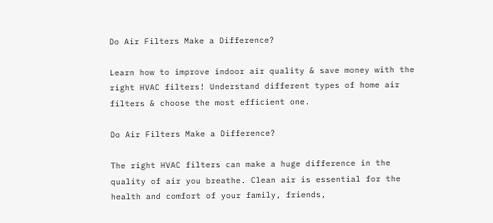Do Air Filters Make a Difference?

Learn how to improve indoor air quality & save money with the right HVAC filters! Understand different types of home air filters & choose the most efficient one.

Do Air Filters Make a Difference?

The right HVAC filters can make a huge difference in the quality of air you breathe. Clean air is essential for the health and comfort of your family, friends,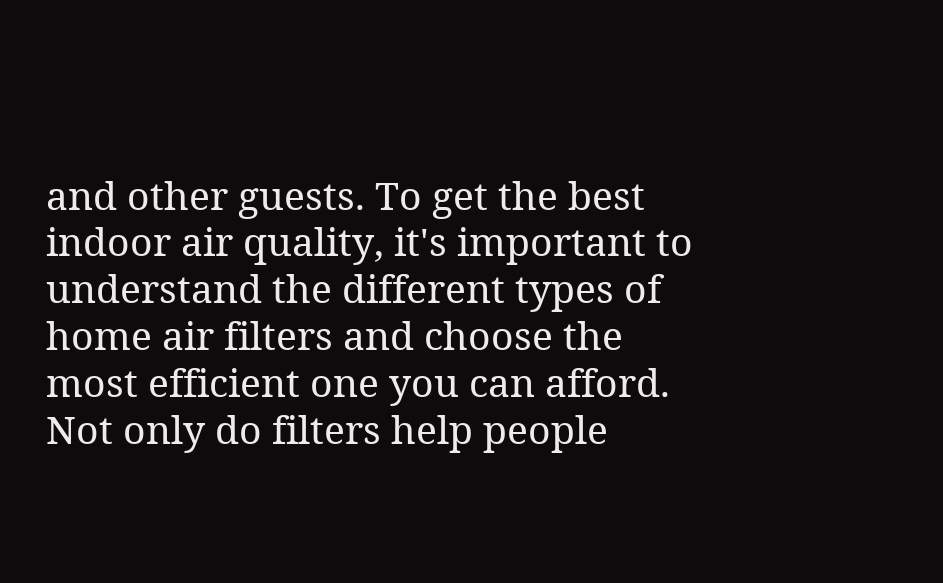and other guests. To get the best indoor air quality, it's important to understand the different types of home air filters and choose the most efficient one you can afford. Not only do filters help people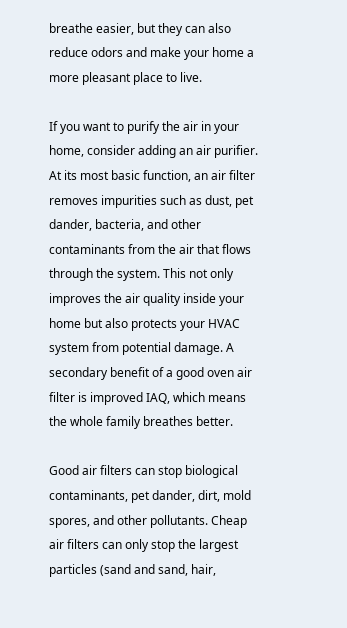breathe easier, but they can also reduce odors and make your home a more pleasant place to live.

If you want to purify the air in your home, consider adding an air purifier. At its most basic function, an air filter removes impurities such as dust, pet dander, bacteria, and other contaminants from the air that flows through the system. This not only improves the air quality inside your home but also protects your HVAC system from potential damage. A secondary benefit of a good oven air filter is improved IAQ, which means the whole family breathes better.

Good air filters can stop biological contaminants, pet dander, dirt, mold spores, and other pollutants. Cheap air filters can only stop the largest particles (sand and sand, hair,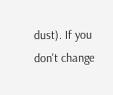dust). If you don't change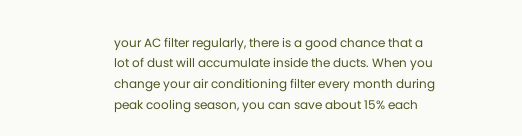your AC filter regularly, there is a good chance that a lot of dust will accumulate inside the ducts. When you change your air conditioning filter every month during peak cooling season, you can save about 15% each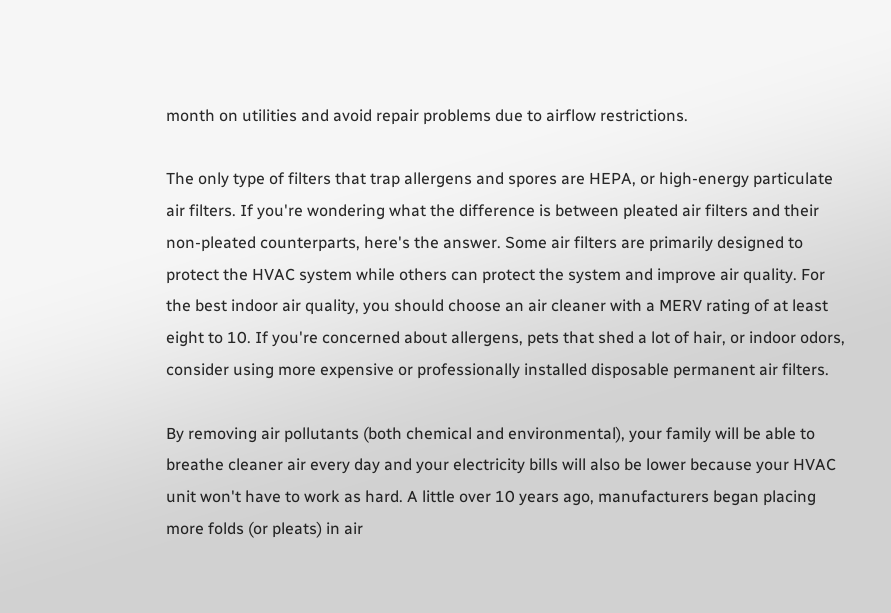month on utilities and avoid repair problems due to airflow restrictions.

The only type of filters that trap allergens and spores are HEPA, or high-energy particulate air filters. If you're wondering what the difference is between pleated air filters and their non-pleated counterparts, here's the answer. Some air filters are primarily designed to protect the HVAC system while others can protect the system and improve air quality. For the best indoor air quality, you should choose an air cleaner with a MERV rating of at least eight to 10. If you're concerned about allergens, pets that shed a lot of hair, or indoor odors, consider using more expensive or professionally installed disposable permanent air filters.

By removing air pollutants (both chemical and environmental), your family will be able to breathe cleaner air every day and your electricity bills will also be lower because your HVAC unit won't have to work as hard. A little over 10 years ago, manufacturers began placing more folds (or pleats) in air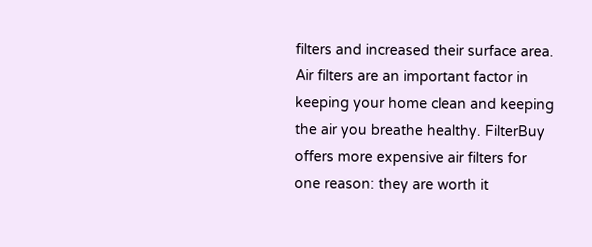filters and increased their surface area. Air filters are an important factor in keeping your home clean and keeping the air you breathe healthy. FilterBuy offers more expensive air filters for one reason: they are worth it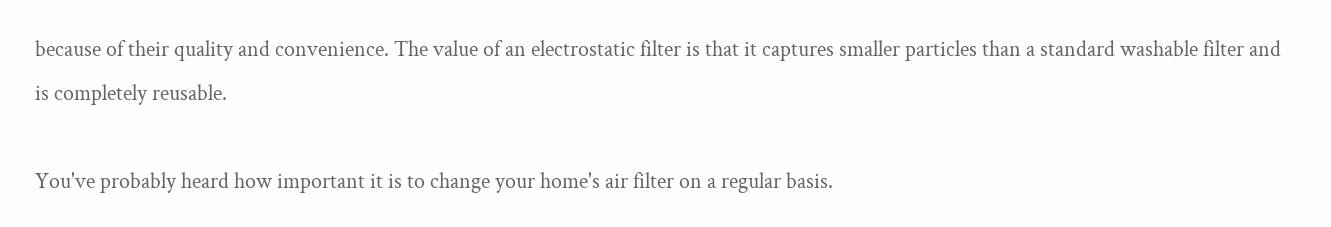because of their quality and convenience. The value of an electrostatic filter is that it captures smaller particles than a standard washable filter and is completely reusable.

You've probably heard how important it is to change your home's air filter on a regular basis.